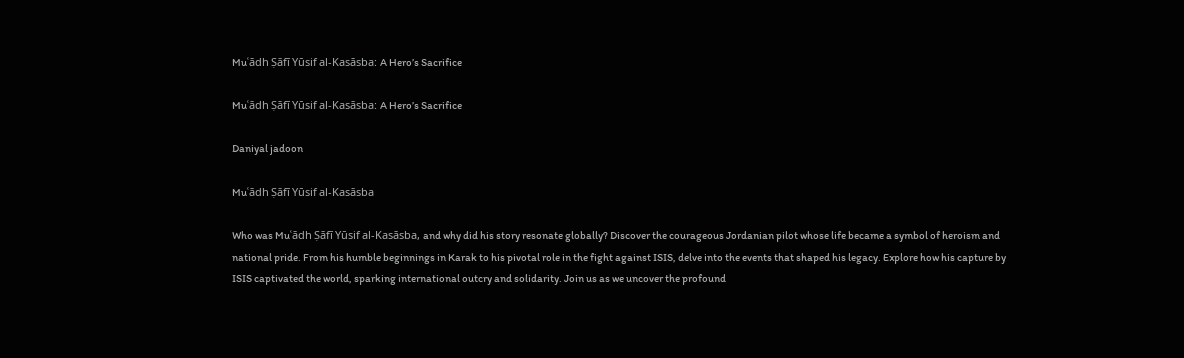Muʿādh Ṣāfī Yūsif al-Kasāsba: A Hero’s Sacrifice

Muʿādh Ṣāfī Yūsif al-Kasāsba: A Hero’s Sacrifice

Daniyal jadoon

Muʿādh Ṣāfī Yūsif al-Kasāsba

Who was Muʿādh Ṣāfī Yūsif al-Kasāsba, and why did his story resonate globally? Discover the courageous Jordanian pilot whose life became a symbol of heroism and national pride. From his humble beginnings in Karak to his pivotal role in the fight against ISIS, delve into the events that shaped his legacy. Explore how his capture by ISIS captivated the world, sparking international outcry and solidarity. Join us as we uncover the profound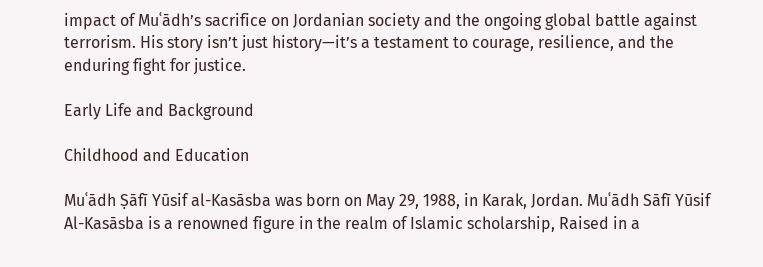impact of Muʿādh’s sacrifice on Jordanian society and the ongoing global battle against terrorism. His story isn’t just history—it’s a testament to courage, resilience, and the enduring fight for justice.

Early Life and Background

Childhood and Education

Muʿādh Ṣāfī Yūsif al-Kasāsba was born on May 29, 1988, in Karak, Jordan. Muʿādh Sāfī Yūsif Al-Kasāsba is a renowned figure in the realm of Islamic scholarship, Raised in a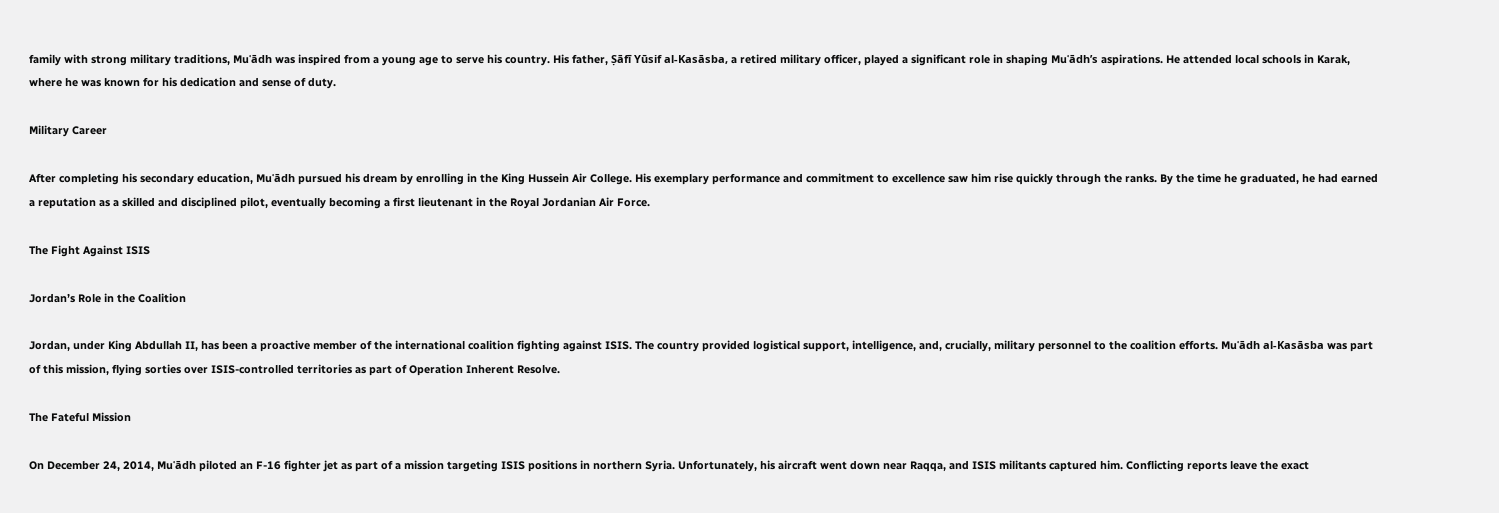family with strong military traditions, Muʿādh was inspired from a young age to serve his country. His father, Ṣāfī Yūsif al-Kasāsba, a retired military officer, played a significant role in shaping Muʿādh’s aspirations. He attended local schools in Karak, where he was known for his dedication and sense of duty.

Military Career

After completing his secondary education, Muʿādh pursued his dream by enrolling in the King Hussein Air College. His exemplary performance and commitment to excellence saw him rise quickly through the ranks. By the time he graduated, he had earned a reputation as a skilled and disciplined pilot, eventually becoming a first lieutenant in the Royal Jordanian Air Force.

The Fight Against ISIS

Jordan’s Role in the Coalition

Jordan, under King Abdullah II, has been a proactive member of the international coalition fighting against ISIS. The country provided logistical support, intelligence, and, crucially, military personnel to the coalition efforts. Muʿādh al-Kasāsba was part of this mission, flying sorties over ISIS-controlled territories as part of Operation Inherent Resolve.

The Fateful Mission

On December 24, 2014, Muʿādh piloted an F-16 fighter jet as part of a mission targeting ISIS positions in northern Syria. Unfortunately, his aircraft went down near Raqqa, and ISIS militants captured him. Conflicting reports leave the exact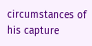circumstances of his capture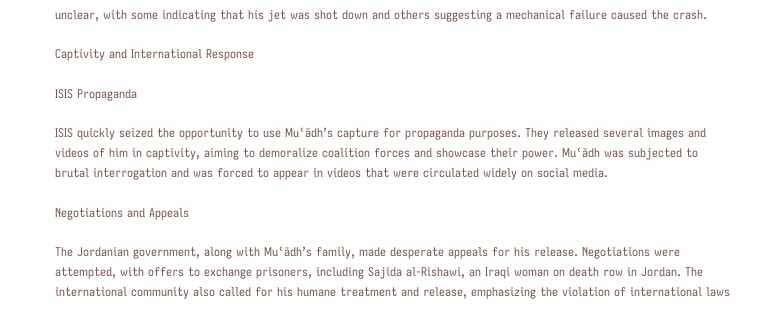unclear, with some indicating that his jet was shot down and others suggesting a mechanical failure caused the crash.

Captivity and International Response

ISIS Propaganda

ISIS quickly seized the opportunity to use Muʿādh’s capture for propaganda purposes. They released several images and videos of him in captivity, aiming to demoralize coalition forces and showcase their power. Muʿādh was subjected to brutal interrogation and was forced to appear in videos that were circulated widely on social media.

Negotiations and Appeals

The Jordanian government, along with Muʿādh’s family, made desperate appeals for his release. Negotiations were attempted, with offers to exchange prisoners, including Sajida al-Rishawi, an Iraqi woman on death row in Jordan. The international community also called for his humane treatment and release, emphasizing the violation of international laws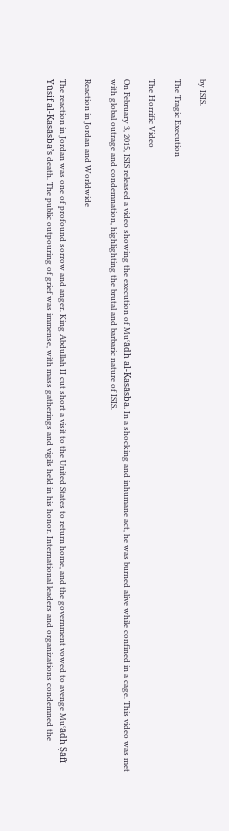by ISIS.

The Tragic Execution

The Horrific Video

On February 3, 2015, ISIS released a video showing the execution of Muʿādh al-Kasāsba. In a shocking and inhumane act, he was burned alive while confined in a cage. This video was met with global outrage and condemnation, highlighting the brutal and barbaric nature of ISIS.

Reaction in Jordan and Worldwide

The reaction in Jordan was one of profound sorrow and anger. King Abdullah II cut short a visit to the United States to return home, and the government vowed to avenge Muʿādh Ṣāfī Yūsif al-Kasāsba’s death. The public outpouring of grief was immense, with mass gatherings and vigils held in his honor. International leaders and organizations condemned the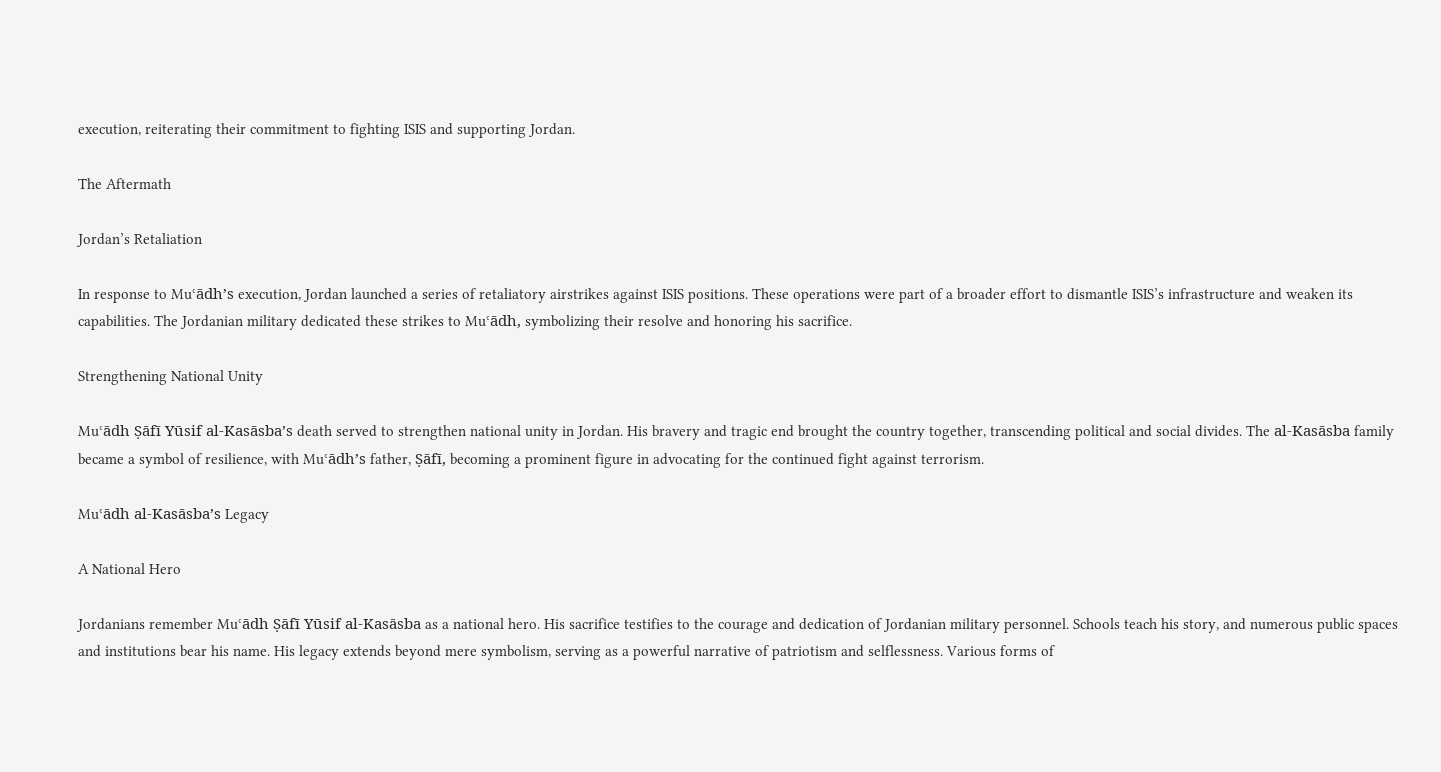execution, reiterating their commitment to fighting ISIS and supporting Jordan.

The Aftermath

Jordan’s Retaliation

In response to Muʿādh’s execution, Jordan launched a series of retaliatory airstrikes against ISIS positions. These operations were part of a broader effort to dismantle ISIS’s infrastructure and weaken its capabilities. The Jordanian military dedicated these strikes to Muʿādh, symbolizing their resolve and honoring his sacrifice.

Strengthening National Unity

Muʿādh Ṣāfī Yūsif al-Kasāsba’s death served to strengthen national unity in Jordan. His bravery and tragic end brought the country together, transcending political and social divides. The al-Kasāsba family became a symbol of resilience, with Muʿādh’s father, Ṣāfī, becoming a prominent figure in advocating for the continued fight against terrorism.

Muʿādh al-Kasāsba’s Legacy

A National Hero

Jordanians remember Muʿādh Ṣāfī Yūsif al-Kasāsba as a national hero. His sacrifice testifies to the courage and dedication of Jordanian military personnel. Schools teach his story, and numerous public spaces and institutions bear his name. His legacy extends beyond mere symbolism, serving as a powerful narrative of patriotism and selflessness. Various forms of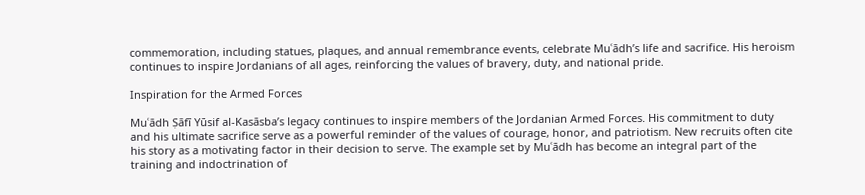commemoration, including statues, plaques, and annual remembrance events, celebrate Muʿādh’s life and sacrifice. His heroism continues to inspire Jordanians of all ages, reinforcing the values of bravery, duty, and national pride.

Inspiration for the Armed Forces

Muʿādh Ṣāfī Yūsif al-Kasāsba’s legacy continues to inspire members of the Jordanian Armed Forces. His commitment to duty and his ultimate sacrifice serve as a powerful reminder of the values of courage, honor, and patriotism. New recruits often cite his story as a motivating factor in their decision to serve. The example set by Muʿādh has become an integral part of the training and indoctrination of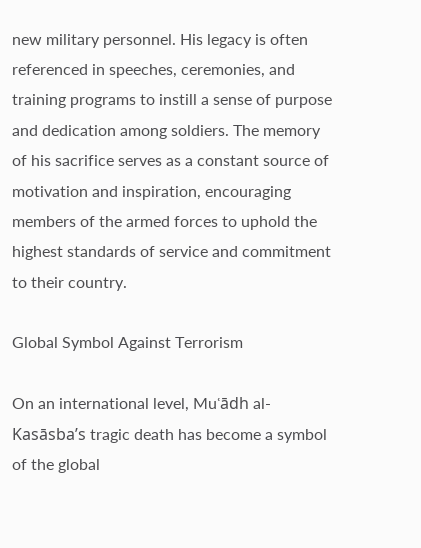new military personnel. His legacy is often referenced in speeches, ceremonies, and training programs to instill a sense of purpose and dedication among soldiers. The memory of his sacrifice serves as a constant source of motivation and inspiration, encouraging members of the armed forces to uphold the highest standards of service and commitment to their country.

Global Symbol Against Terrorism

On an international level, Muʿādh al-Kasāsba’s tragic death has become a symbol of the global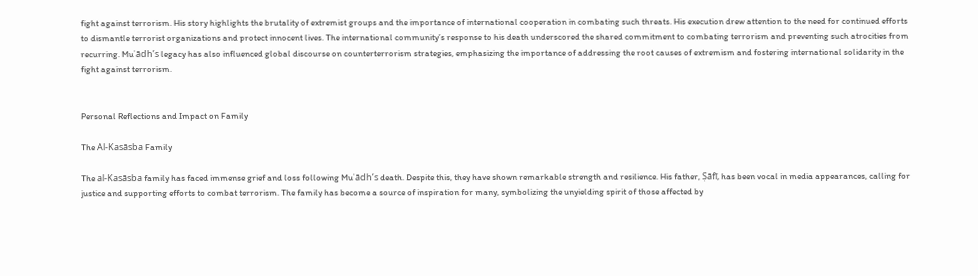fight against terrorism. His story highlights the brutality of extremist groups and the importance of international cooperation in combating such threats. His execution drew attention to the need for continued efforts to dismantle terrorist organizations and protect innocent lives. The international community’s response to his death underscored the shared commitment to combating terrorism and preventing such atrocities from recurring. Muʿādh’s legacy has also influenced global discourse on counterterrorism strategies, emphasizing the importance of addressing the root causes of extremism and fostering international solidarity in the fight against terrorism.


Personal Reflections and Impact on Family

The Al-Kasāsba Family

The al-Kasāsba family has faced immense grief and loss following Muʿādh’s death. Despite this, they have shown remarkable strength and resilience. His father, Ṣāfī, has been vocal in media appearances, calling for justice and supporting efforts to combat terrorism. The family has become a source of inspiration for many, symbolizing the unyielding spirit of those affected by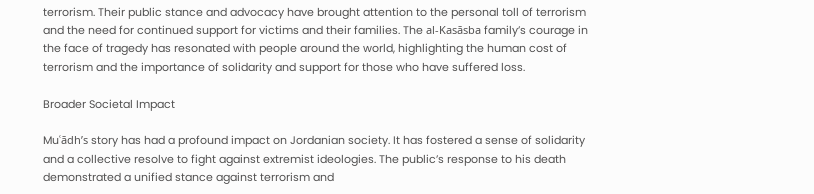terrorism. Their public stance and advocacy have brought attention to the personal toll of terrorism and the need for continued support for victims and their families. The al-Kasāsba family’s courage in the face of tragedy has resonated with people around the world, highlighting the human cost of terrorism and the importance of solidarity and support for those who have suffered loss.

Broader Societal Impact

Muʿādh’s story has had a profound impact on Jordanian society. It has fostered a sense of solidarity and a collective resolve to fight against extremist ideologies. The public’s response to his death demonstrated a unified stance against terrorism and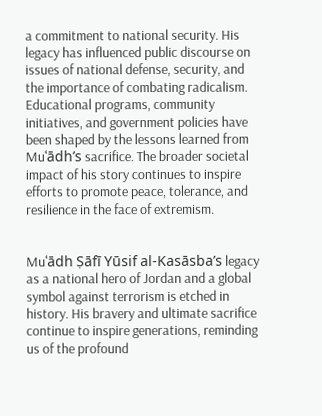a commitment to national security. His legacy has influenced public discourse on issues of national defense, security, and the importance of combating radicalism. Educational programs, community initiatives, and government policies have been shaped by the lessons learned from Muʿādh’s sacrifice. The broader societal impact of his story continues to inspire efforts to promote peace, tolerance, and resilience in the face of extremism.


Muʿādh Ṣāfī Yūsif al-Kasāsba’s legacy as a national hero of Jordan and a global symbol against terrorism is etched in history. His bravery and ultimate sacrifice continue to inspire generations, reminding us of the profound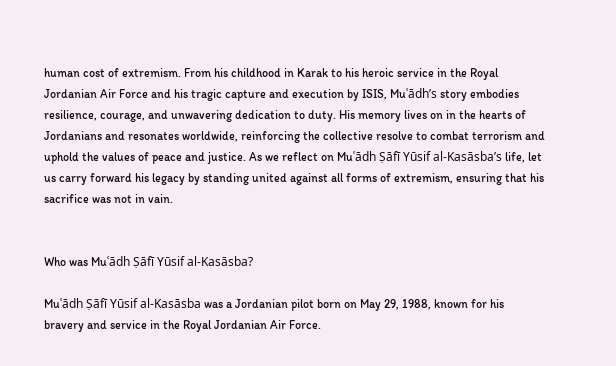human cost of extremism. From his childhood in Karak to his heroic service in the Royal Jordanian Air Force and his tragic capture and execution by ISIS, Muʿādh’s story embodies resilience, courage, and unwavering dedication to duty. His memory lives on in the hearts of Jordanians and resonates worldwide, reinforcing the collective resolve to combat terrorism and uphold the values of peace and justice. As we reflect on Muʿādh Ṣāfī Yūsif al-Kasāsba’s life, let us carry forward his legacy by standing united against all forms of extremism, ensuring that his sacrifice was not in vain.


Who was Muʿādh Ṣāfī Yūsif al-Kasāsba?

Muʿādh Ṣāfī Yūsif al-Kasāsba was a Jordanian pilot born on May 29, 1988, known for his bravery and service in the Royal Jordanian Air Force.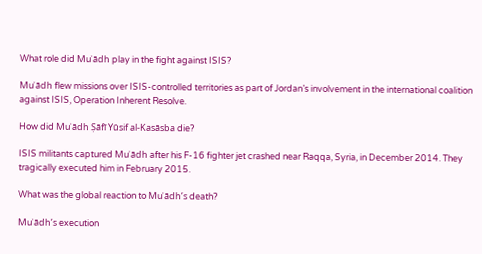What role did Muʿādh play in the fight against ISIS?

Muʿādh flew missions over ISIS-controlled territories as part of Jordan’s involvement in the international coalition against ISIS, Operation Inherent Resolve.

How did Muʿādh Ṣāfī Yūsif al-Kasāsba die?

ISIS militants captured Muʿādh after his F-16 fighter jet crashed near Raqqa, Syria, in December 2014. They tragically executed him in February 2015.

What was the global reaction to Muʿādh’s death?

Muʿādh’s execution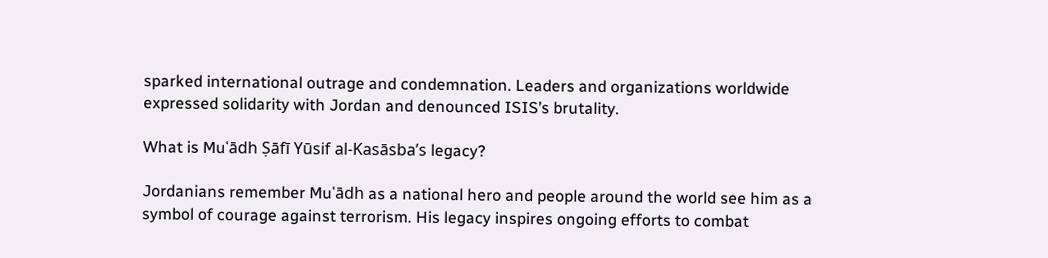sparked international outrage and condemnation. Leaders and organizations worldwide expressed solidarity with Jordan and denounced ISIS’s brutality.

What is Muʿādh Ṣāfī Yūsif al-Kasāsba’s legacy?

Jordanians remember Muʿādh as a national hero and people around the world see him as a symbol of courage against terrorism. His legacy inspires ongoing efforts to combat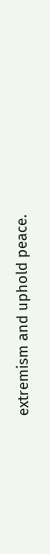extremism and uphold peace.